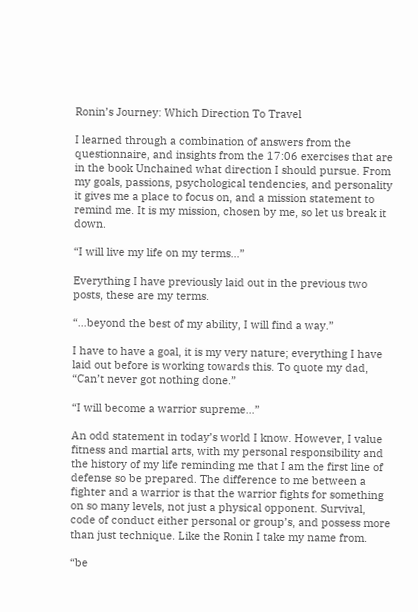Ronin’s Journey: Which Direction To Travel

I learned through a combination of answers from the questionnaire, and insights from the 17:06 exercises that are in the book Unchained what direction I should pursue. From my goals, passions, psychological tendencies, and personality it gives me a place to focus on, and a mission statement to remind me. It is my mission, chosen by me, so let us break it down.

“I will live my life on my terms…”

Everything I have previously laid out in the previous two posts, these are my terms.

“…beyond the best of my ability, I will find a way.”

I have to have a goal, it is my very nature; everything I have laid out before is working towards this. To quote my dad, “Can’t never got nothing done.”

“I will become a warrior supreme…”

An odd statement in today’s world I know. However, I value fitness and martial arts, with my personal responsibility and the history of my life reminding me that I am the first line of defense so be prepared. The difference to me between a fighter and a warrior is that the warrior fights for something on so many levels, not just a physical opponent. Survival, code of conduct either personal or group’s, and possess more than just technique. Like the Ronin I take my name from.

“be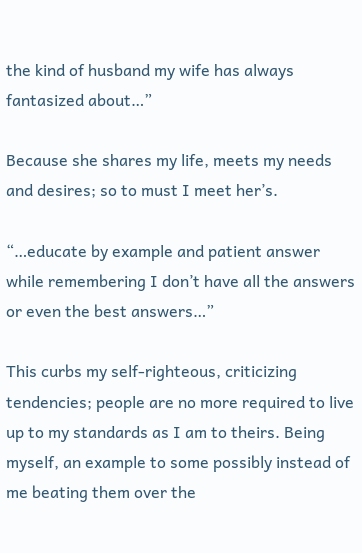the kind of husband my wife has always fantasized about…”

Because she shares my life, meets my needs and desires; so to must I meet her’s.

“…educate by example and patient answer while remembering I don’t have all the answers or even the best answers…”

This curbs my self-righteous, criticizing tendencies; people are no more required to live up to my standards as I am to theirs. Being myself, an example to some possibly instead of me beating them over the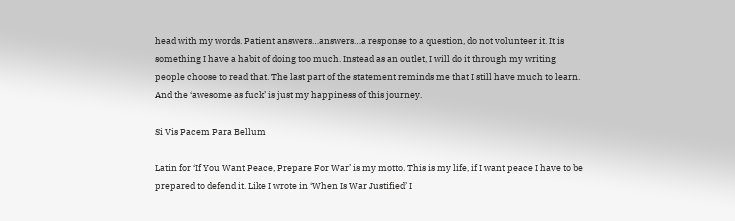head with my words. Patient answers…answers…a response to a question, do not volunteer it. It is something I have a habit of doing too much. Instead as an outlet, I will do it through my writing people choose to read that. The last part of the statement reminds me that I still have much to learn. And the ‘awesome as fuck’ is just my happiness of this journey.

Si Vis Pacem Para Bellum

Latin for ‘If You Want Peace, Prepare For War’ is my motto. This is my life, if I want peace I have to be prepared to defend it. Like I wrote in ‘When Is War Justified’ I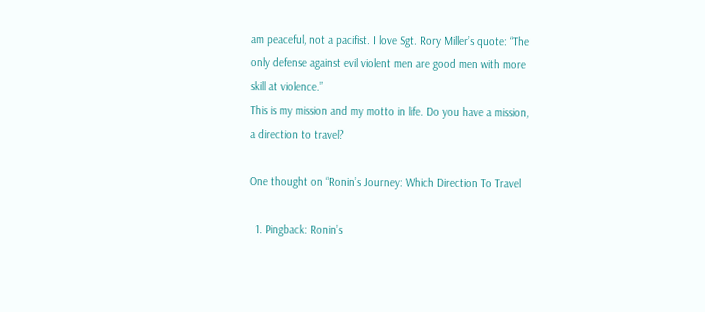am peaceful, not a pacifist. I love Sgt. Rory Miller’s quote: “The only defense against evil violent men are good men with more skill at violence.”
This is my mission and my motto in life. Do you have a mission, a direction to travel?

One thought on “Ronin’s Journey: Which Direction To Travel

  1. Pingback: Ronin’s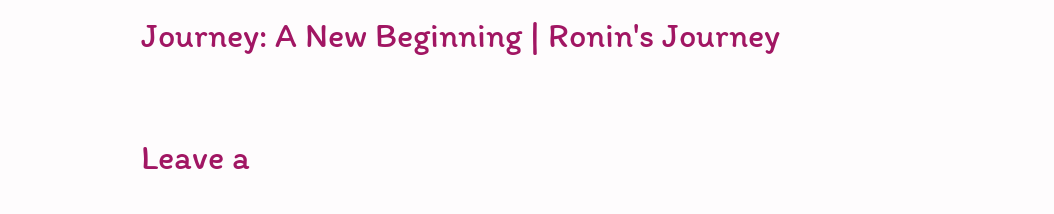Journey: A New Beginning | Ronin's Journey

Leave a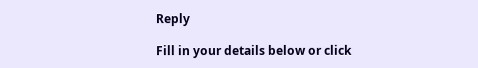Reply

Fill in your details below or click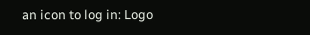an icon to log in: Logo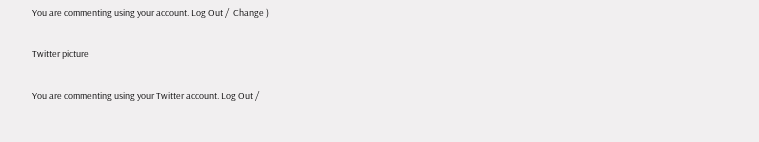You are commenting using your account. Log Out /  Change )

Twitter picture

You are commenting using your Twitter account. Log Out /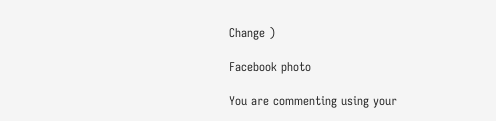Change )

Facebook photo

You are commenting using your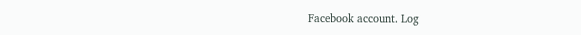Facebook account. Log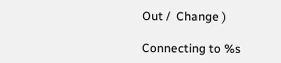Out /  Change )

Connecting to %s